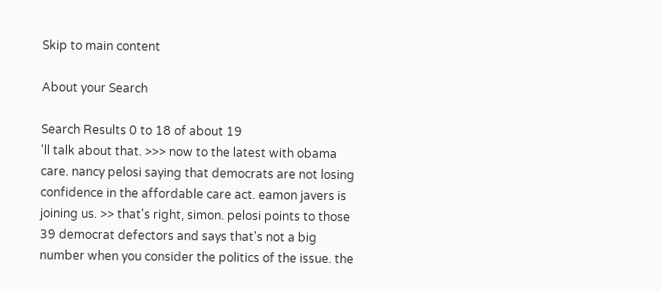Skip to main content

About your Search

Search Results 0 to 18 of about 19
'll talk about that. >>> now to the latest with obama care. nancy pelosi saying that democrats are not losing confidence in the affordable care act. eamon javers is joining us. >> that's right, simon. pelosi points to those 39 democrat defectors and says that's not a big number when you consider the politics of the issue. the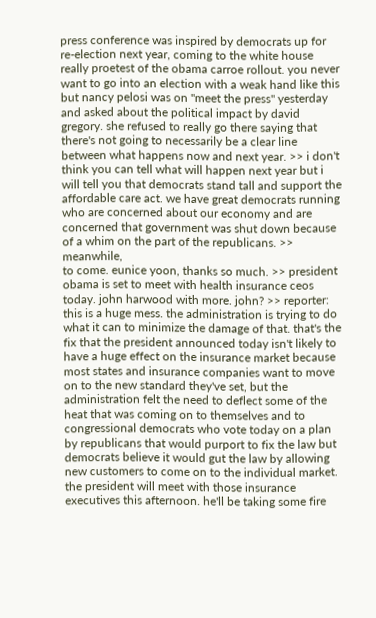press conference was inspired by democrats up for re-election next year, coming to the white house really proetest of the obama carroe rollout. you never want to go into an election with a weak hand like this but nancy pelosi was on "meet the press" yesterday and asked about the political impact by david gregory. she refused to really go there saying that there's not going to necessarily be a clear line between what happens now and next year. >> i don't think you can tell what will happen next year but i will tell you that democrats stand tall and support the affordable care act. we have great democrats running who are concerned about our economy and are concerned that government was shut down because of a whim on the part of the republicans. >> meanwhile,
to come. eunice yoon, thanks so much. >> president obama is set to meet with health insurance ceos today. john harwood with more. john? >> reporter: this is a huge mess. the administration is trying to do what it can to minimize the damage of that. that's the fix that the president announced today isn't likely to have a huge effect on the insurance market because most states and insurance companies want to move on to the new standard they've set, but the administration felt the need to deflect some of the heat that was coming on to themselves and to congressional democrats who vote today on a plan by republicans that would purport to fix the law but democrats believe it would gut the law by allowing new customers to come on to the individual market. the president will meet with those insurance executives this afternoon. he'll be taking some fire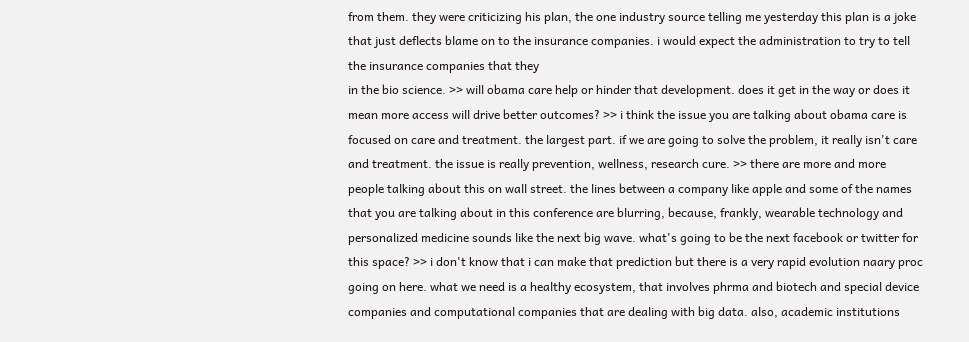from them. they were criticizing his plan, the one industry source telling me yesterday this plan is a joke that just deflects blame on to the insurance companies. i would expect the administration to try to tell the insurance companies that they
in the bio science. >> will obama care help or hinder that development. does it get in the way or does it mean more access will drive better outcomes? >> i think the issue you are talking about obama care is focused on care and treatment. the largest part. if we are going to solve the problem, it really isn't care and treatment. the issue is really prevention, wellness, research cure. >> there are more and more people talking about this on wall street. the lines between a company like apple and some of the names that you are talking about in this conference are blurring, because, frankly, wearable technology and personalized medicine sounds like the next big wave. what's going to be the next facebook or twitter for this space? >> i don't know that i can make that prediction but there is a very rapid evolution naary proc going on here. what we need is a healthy ecosystem, that involves phrma and biotech and special device companies and computational companies that are dealing with big data. also, academic institutions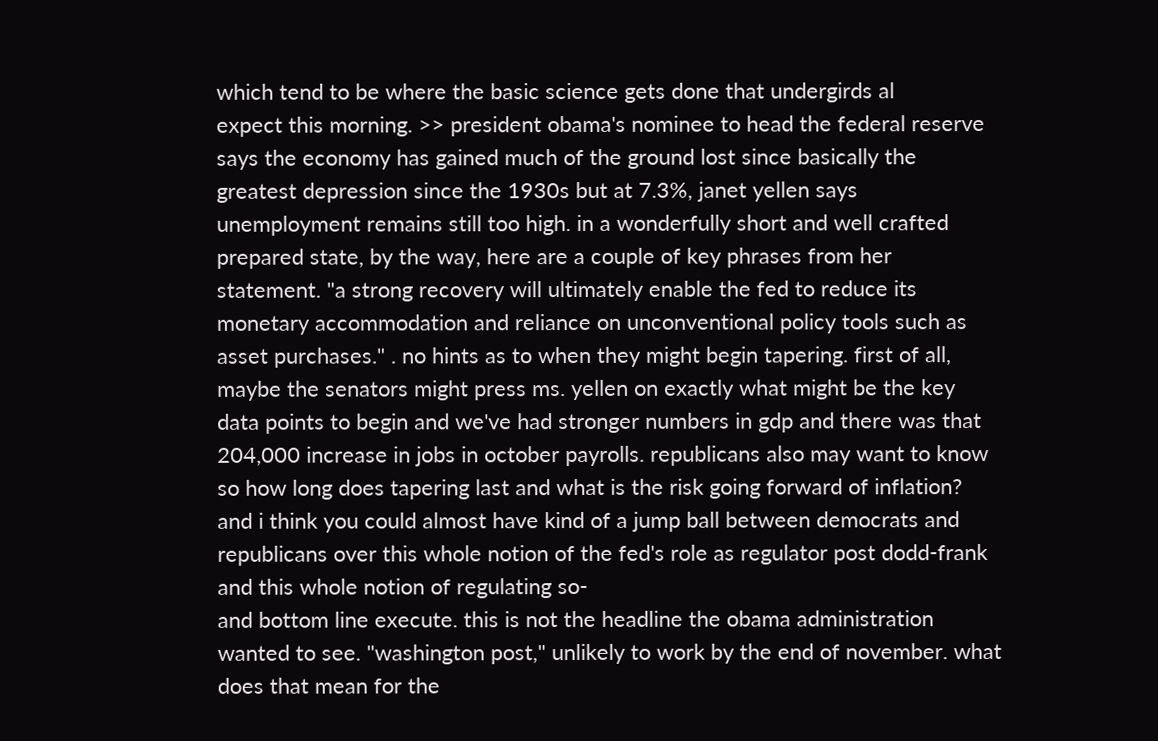which tend to be where the basic science gets done that undergirds al
expect this morning. >> president obama's nominee to head the federal reserve says the economy has gained much of the ground lost since basically the greatest depression since the 1930s but at 7.3%, janet yellen says unemployment remains still too high. in a wonderfully short and well crafted prepared state, by the way, here are a couple of key phrases from her statement. "a strong recovery will ultimately enable the fed to reduce its monetary accommodation and reliance on unconventional policy tools such as asset purchases." . no hints as to when they might begin tapering. first of all, maybe the senators might press ms. yellen on exactly what might be the key data points to begin and we've had stronger numbers in gdp and there was that 204,000 increase in jobs in october payrolls. republicans also may want to know so how long does tapering last and what is the risk going forward of inflation? and i think you could almost have kind of a jump ball between democrats and republicans over this whole notion of the fed's role as regulator post dodd-frank and this whole notion of regulating so-
and bottom line execute. this is not the headline the obama administration wanted to see. "washington post," unlikely to work by the end of november. what does that mean for the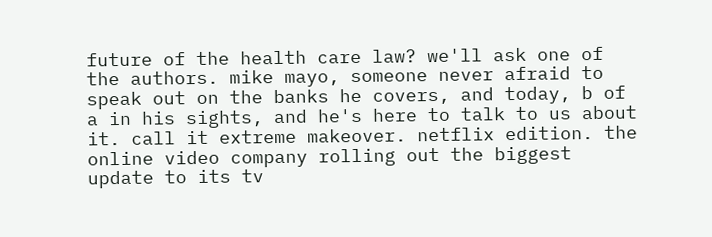future of the health care law? we'll ask one of the authors. mike mayo, someone never afraid to speak out on the banks he covers, and today, b of a in his sights, and he's here to talk to us about it. call it extreme makeover. netflix edition. the online video company rolling out the biggest update to its tv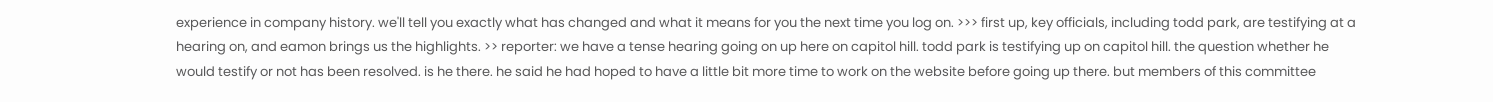experience in company history. we'll tell you exactly what has changed and what it means for you the next time you log on. >>> first up, key officials, including todd park, are testifying at a hearing on, and eamon brings us the highlights. >> reporter: we have a tense hearing going on up here on capitol hill. todd park is testifying up on capitol hill. the question whether he would testify or not has been resolved. is he there. he said he had hoped to have a little bit more time to work on the website before going up there. but members of this committee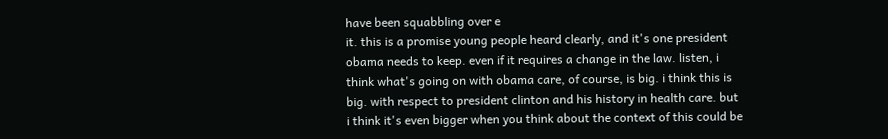have been squabbling over e
it. this is a promise young people heard clearly, and it's one president obama needs to keep. even if it requires a change in the law. listen, i think what's going on with obama care, of course, is big. i think this is big. with respect to president clinton and his history in health care. but i think it's even bigger when you think about the context of this could be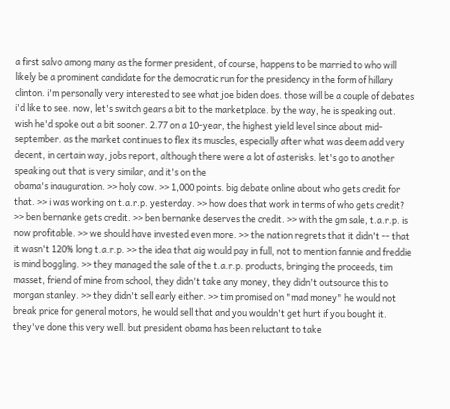a first salvo among many as the former president, of course, happens to be married to who will likely be a prominent candidate for the democratic run for the presidency in the form of hillary clinton. i'm personally very interested to see what joe biden does. those will be a couple of debates i'd like to see. now, let's switch gears a bit to the marketplace. by the way, he is speaking out. wish he'd spoke out a bit sooner. 2.77 on a 10-year, the highest yield level since about mid-september. as the market continues to flex its muscles, especially after what was deem add very decent, in certain way, jobs report, although there were a lot of asterisks. let's go to another speaking out that is very similar, and it's on the
obama's inauguration. >> holy cow. >> 1,000 points. big debate online about who gets credit for that. >> i was working on t.a.r.p. yesterday. >> how does that work in terms of who gets credit? >> ben bernanke gets credit. >> ben bernanke deserves the credit. >> with the gm sale, t.a.r.p. is now profitable. >> we should have invested even more. >> the nation regrets that it didn't -- that it wasn't 120% long t.a.r.p. >> the idea that aig would pay in full, not to mention fannie and freddie is mind boggling. >> they managed the sale of the t.a.r.p. products, bringing the proceeds, tim masset, friend of mine from school, they didn't take any money, they didn't outsource this to morgan stanley. >> they didn't sell early either. >> tim promised on "mad money" he would not break price for general motors, he would sell that and you wouldn't get hurt if you bought it. they've done this very well. but president obama has been reluctant to take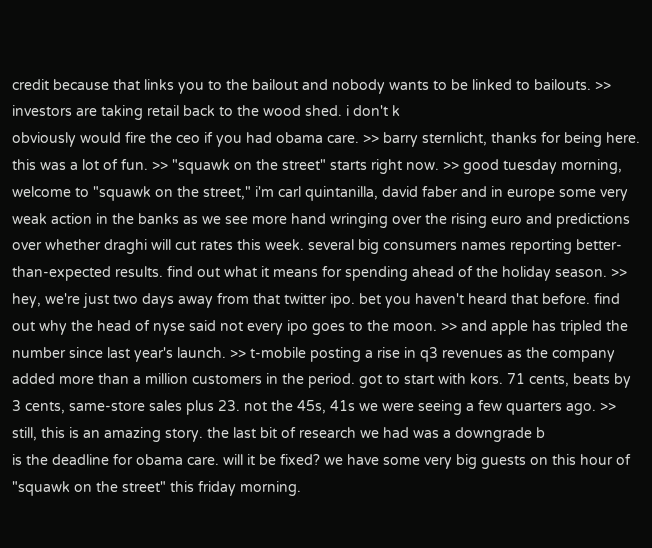credit because that links you to the bailout and nobody wants to be linked to bailouts. >> investors are taking retail back to the wood shed. i don't k
obviously would fire the ceo if you had obama care. >> barry sternlicht, thanks for being here. this was a lot of fun. >> "squawk on the street" starts right now. >> good tuesday morning, welcome to "squawk on the street," i'm carl quintanilla, david faber and in europe some very weak action in the banks as we see more hand wringing over the rising euro and predictions over whether draghi will cut rates this week. several big consumers names reporting better-than-expected results. find out what it means for spending ahead of the holiday season. >> hey, we're just two days away from that twitter ipo. bet you haven't heard that before. find out why the head of nyse said not every ipo goes to the moon. >> and apple has tripled the number since last year's launch. >> t-mobile posting a rise in q3 revenues as the company added more than a million customers in the period. got to start with kors. 71 cents, beats by 3 cents, same-store sales plus 23. not the 45s, 41s we were seeing a few quarters ago. >> still, this is an amazing story. the last bit of research we had was a downgrade b
is the deadline for obama care. will it be fixed? we have some very big guests on this hour of "squawk on the street" this friday morning.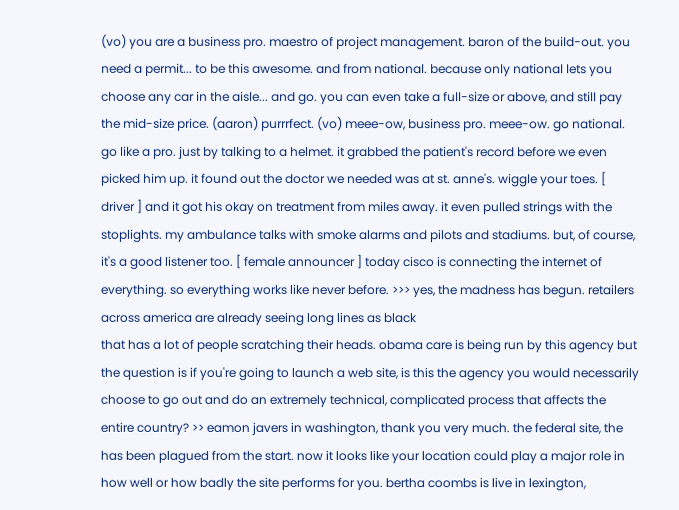(vo) you are a business pro. maestro of project management. baron of the build-out. you need a permit... to be this awesome. and from national. because only national lets you choose any car in the aisle... and go. you can even take a full-size or above, and still pay the mid-size price. (aaron) purrrfect. (vo) meee-ow, business pro. meee-ow. go national. go like a pro. just by talking to a helmet. it grabbed the patient's record before we even picked him up. it found out the doctor we needed was at st. anne's. wiggle your toes. [ driver ] and it got his okay on treatment from miles away. it even pulled strings with the stoplights. my ambulance talks with smoke alarms and pilots and stadiums. but, of course, it's a good listener too. [ female announcer ] today cisco is connecting the internet of everything. so everything works like never before. >>> yes, the madness has begun. retailers across america are already seeing long lines as black
that has a lot of people scratching their heads. obama care is being run by this agency but the question is if you're going to launch a web site, is this the agency you would necessarily choose to go out and do an extremely technical, complicated process that affects the entire country? >> eamon javers in washington, thank you very much. the federal site, the has been plagued from the start. now it looks like your location could play a major role in how well or how badly the site performs for you. bertha coombs is live in lexington,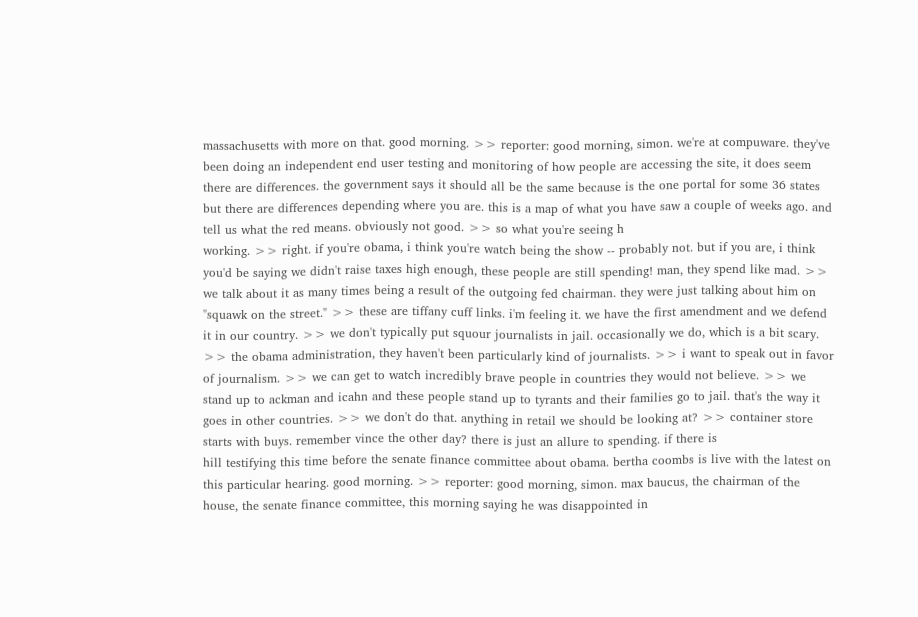massachusetts with more on that. good morning. >> reporter: good morning, simon. we're at compuware. they've been doing an independent end user testing and monitoring of how people are accessing the site, it does seem there are differences. the government says it should all be the same because is the one portal for some 36 states but there are differences depending where you are. this is a map of what you have saw a couple of weeks ago. and tell us what the red means. obviously not good. >> so what you're seeing h
working. >> right. if you're obama, i think you're watch being the show -- probably not. but if you are, i think you'd be saying we didn't raise taxes high enough, these people are still spending! man, they spend like mad. >> we talk about it as many times being a result of the outgoing fed chairman. they were just talking about him on "squawk on the street." >> these are tiffany cuff links. i'm feeling it. we have the first amendment and we defend it in our country. >> we don't typically put squour journalists in jail. occasionally we do, which is a bit scary. >> the obama administration, they haven't been particularly kind of journalists. >> i want to speak out in favor of journalism. >> we can get to watch incredibly brave people in countries they would not believe. >> we stand up to ackman and icahn and these people stand up to tyrants and their families go to jail. that's the way it goes in other countries. >> we don't do that. anything in retail we should be looking at? >> container store starts with buys. remember vince the other day? there is just an allure to spending. if there is
hill testifying this time before the senate finance committee about obama. bertha coombs is live with the latest on this particular hearing. good morning. >> reporter: good morning, simon. max baucus, the chairman of the house, the senate finance committee, this morning saying he was disappointed in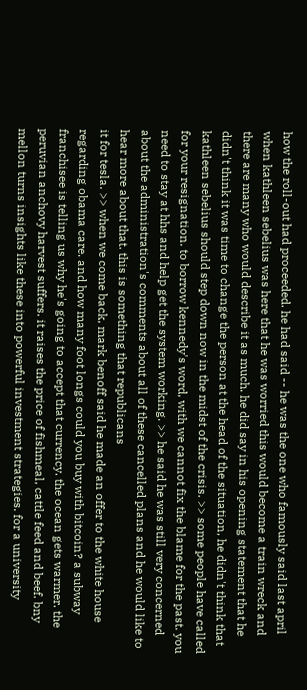how the roll-out had proceeded. he had said -- he was the one who famously said last april when kathleen sebelius was here that he was worried this would become a train wreck and there are many who would describe it as much. he did say in his opening statement that he didn't think it was time to change the person at the head of the situation, he didn't think that kathleen sebelius should step down now in the midst of the crisis. >> some people have called for your resignation. to borrow kennedy's word, with we cannot fix the blame for the past. you need to stay at hhs and help get the system working. >> he said he was still very concerned about the administration's comments about all of these cancelled plans and he would like to hear more about that. this is something that republicans
it for tesla. >> when we come back, mark benoff said he made an offer to the white house regarding obama care. and how many foot longs could you buy with bitcoin? a subway franchisee is telling us why he's going to accept that currency. the ocean gets warmer. the peruvian anchovy harvest suffers. it raises the price of fishmeal, cattle feed and beef. bny mellon turns insights like these into powerful investment strategies. for a university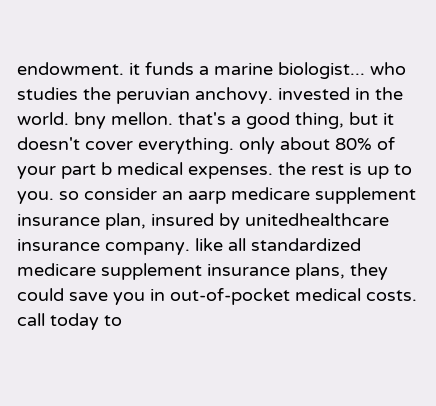endowment. it funds a marine biologist... who studies the peruvian anchovy. invested in the world. bny mellon. that's a good thing, but it doesn't cover everything. only about 80% of your part b medical expenses. the rest is up to you. so consider an aarp medicare supplement insurance plan, insured by unitedhealthcare insurance company. like all standardized medicare supplement insurance plans, they could save you in out-of-pocket medical costs. call today to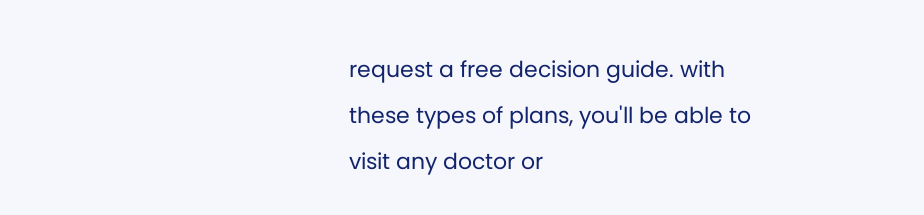request a free decision guide. with these types of plans, you'll be able to visit any doctor or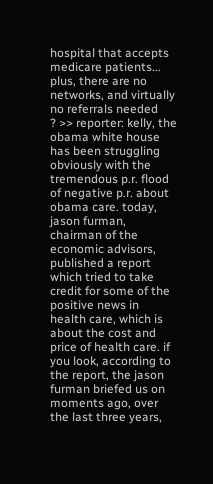hospital that accepts medicare patients... plus, there are no networks, and virtually no referrals needed
? >> reporter: kelly, the obama white house has been struggling obviously with the tremendous p.r. flood of negative p.r. about obama care. today, jason furman, chairman of the economic advisors, published a report which tried to take credit for some of the positive news in health care, which is about the cost and price of health care. if you look, according to the report, the jason furman briefed us on moments ago, over the last three years,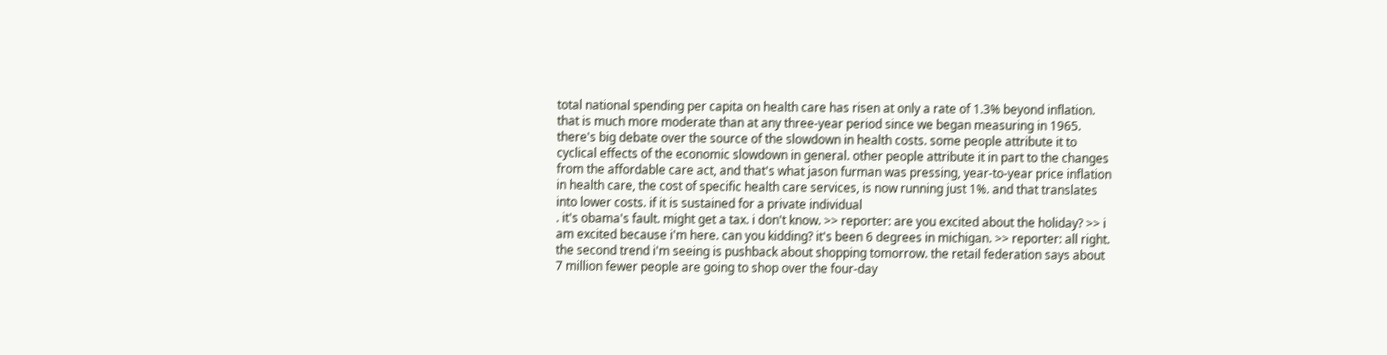total national spending per capita on health care has risen at only a rate of 1.3% beyond inflation. that is much more moderate than at any three-year period since we began measuring in 1965. there's big debate over the source of the slowdown in health costs. some people attribute it to cyclical effects of the economic slowdown in general. other people attribute it in part to the changes from the affordable care act, and that's what jason furman was pressing, year-to-year price inflation in health care, the cost of specific health care services, is now running just 1%. and that translates into lower costs. if it is sustained for a private individual
. it's obama's fault. might get a tax. i don't know. >> reporter: are you excited about the holiday? >> i am excited because i'm here. can you kidding? it's been 6 degrees in michigan. >> reporter: all right. the second trend i'm seeing is pushback about shopping tomorrow. the retail federation says about 7 million fewer people are going to shop over the four-day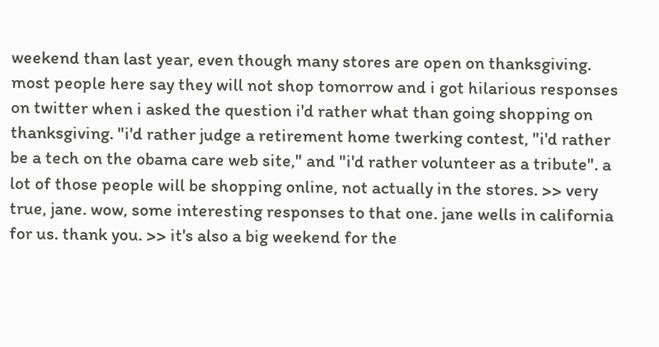weekend than last year, even though many stores are open on thanksgiving. most people here say they will not shop tomorrow and i got hilarious responses on twitter when i asked the question i'd rather what than going shopping on thanksgiving. "i'd rather judge a retirement home twerking contest, "i'd rather be a tech on the obama care web site," and "i'd rather volunteer as a tribute". a lot of those people will be shopping online, not actually in the stores. >> very true, jane. wow, some interesting responses to that one. jane wells in california for us. thank you. >> it's also a big weekend for the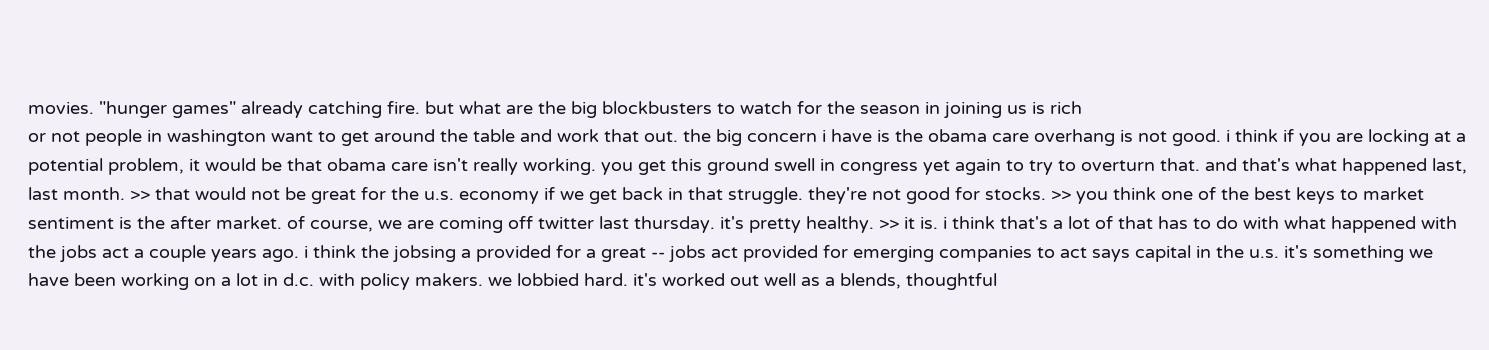movies. "hunger games" already catching fire. but what are the big blockbusters to watch for the season in joining us is rich
or not people in washington want to get around the table and work that out. the big concern i have is the obama care overhang is not good. i think if you are locking at a potential problem, it would be that obama care isn't really working. you get this ground swell in congress yet again to try to overturn that. and that's what happened last, last month. >> that would not be great for the u.s. economy if we get back in that struggle. they're not good for stocks. >> you think one of the best keys to market sentiment is the after market. of course, we are coming off twitter last thursday. it's pretty healthy. >> it is. i think that's a lot of that has to do with what happened with the jobs act a couple years ago. i think the jobsing a provided for a great -- jobs act provided for emerging companies to act says capital in the u.s. it's something we have been working on a lot in d.c. with policy makers. we lobbied hard. it's worked out well as a blends, thoughtful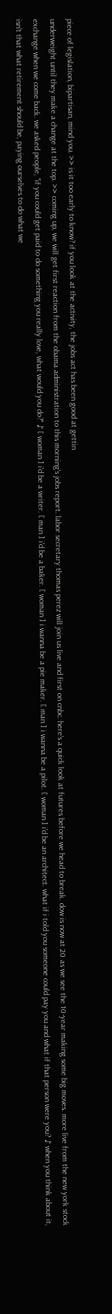piece of legislation, bipartisan, mind you. >> is it too early to know? if you look at the activity, the jobs act has been good at gettin
underweight until they make a change at the top. >> coming up, we will get first reaction from the obama administration to this morning's jobs report. labor secretary thomas perez will join us live and first on cnbc. here's a quick look at futures before we head to break. dow is now at 20 as we see the 10-year making some big moves. more live from the new york stock exchange when we come back. we asked people, "if you could get paid to do something you really love, what would you do?" ♪ [ woman ] i'd be a writer. [ man ] i'd be a baker. [ woman ] i wanna be a pie maker. [ man ] i wanna be a pilot. [ woman ] i'd be an architect. what if i told you someone could pay you and what if that person were you? ♪ when you think about it, isn't that what retirement should be, paying ourselves to do what we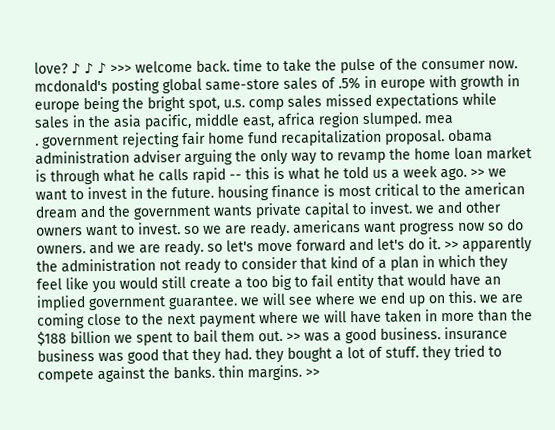love? ♪ ♪ ♪ >>> welcome back. time to take the pulse of the consumer now. mcdonald's posting global same-store sales of .5% in europe with growth in europe being the bright spot, u.s. comp sales missed expectations while sales in the asia pacific, middle east, africa region slumped. mea
. government rejecting fair home fund recapitalization proposal. obama administration adviser arguing the only way to revamp the home loan market is through what he calls rapid -- this is what he told us a week ago. >> we want to invest in the future. housing finance is most critical to the american dream and the government wants private capital to invest. we and other owners want to invest. so we are ready. americans want progress now so do owners. and we are ready. so let's move forward and let's do it. >> apparently the administration not ready to consider that kind of a plan in which they feel like you would still create a too big to fail entity that would have an implied government guarantee. we will see where we end up on this. we are coming close to the next payment where we will have taken in more than the $188 billion we spent to bail them out. >> was a good business. insurance business was good that they had. they bought a lot of stuff. they tried to compete against the banks. thin margins. >>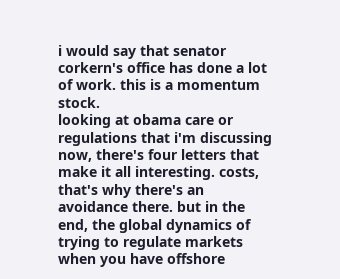i would say that senator corkern's office has done a lot of work. this is a momentum stock.
looking at obama care or regulations that i'm discussing now, there's four letters that make it all interesting. costs, that's why there's an avoidance there. but in the end, the global dynamics of trying to regulate markets when you have offshore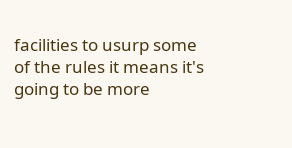facilities to usurp some of the rules it means it's going to be more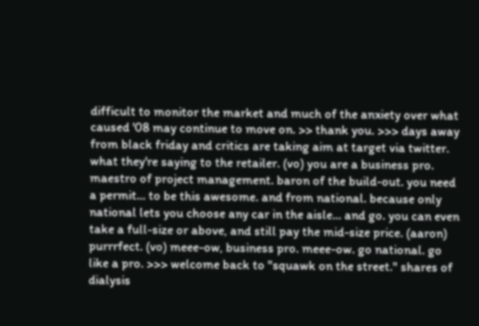difficult to monitor the market and much of the anxiety over what caused '08 may continue to move on. >> thank you. >>> days away from black friday and critics are taking aim at target via twitter. what they're saying to the retailer. (vo) you are a business pro. maestro of project management. baron of the build-out. you need a permit... to be this awesome. and from national. because only national lets you choose any car in the aisle... and go. you can even take a full-size or above, and still pay the mid-size price. (aaron) purrrfect. (vo) meee-ow, business pro. meee-ow. go national. go like a pro. >>> welcome back to "squawk on the street." shares of dialysis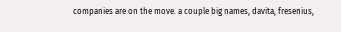companies are on the move. a couple big names, davita, fresenius,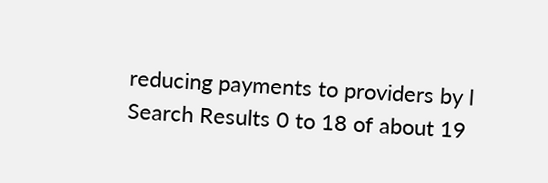reducing payments to providers by l
Search Results 0 to 18 of about 19